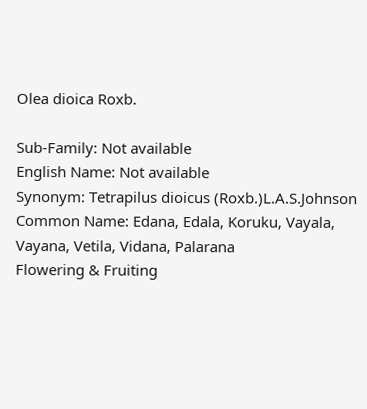Olea dioica Roxb.

Sub-Family: Not available
English Name: Not available
Synonym: Tetrapilus dioicus (Roxb.)L.A.S.Johnson
Common Name: Edana, Edala, Koruku, Vayala, Vayana, Vetila, Vidana, Palarana
Flowering & Fruiting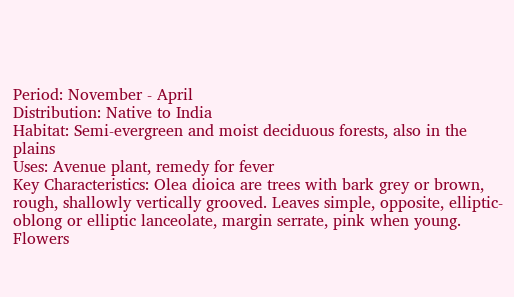Period: November - April
Distribution: Native to India
Habitat: Semi-evergreen and moist deciduous forests, also in the plains
Uses: Avenue plant, remedy for fever
Key Characteristics: Olea dioica are trees with bark grey or brown, rough, shallowly vertically grooved. Leaves simple, opposite, elliptic-oblong or elliptic lanceolate, margin serrate, pink when young. Flowers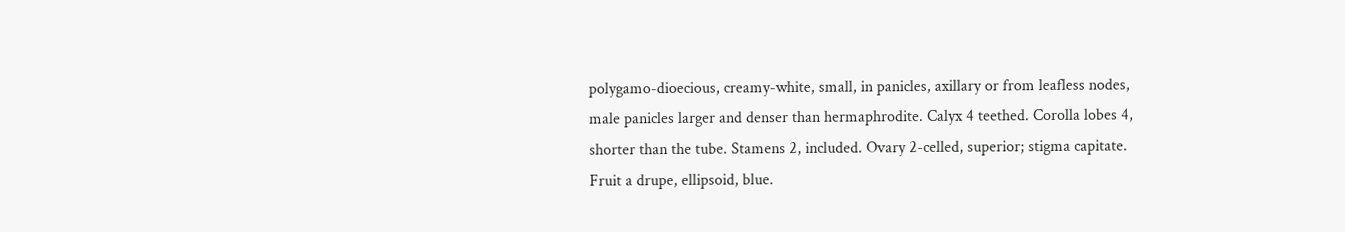polygamo-dioecious, creamy-white, small, in panicles, axillary or from leafless nodes, male panicles larger and denser than hermaphrodite. Calyx 4 teethed. Corolla lobes 4, shorter than the tube. Stamens 2, included. Ovary 2-celled, superior; stigma capitate. Fruit a drupe, ellipsoid, blue.